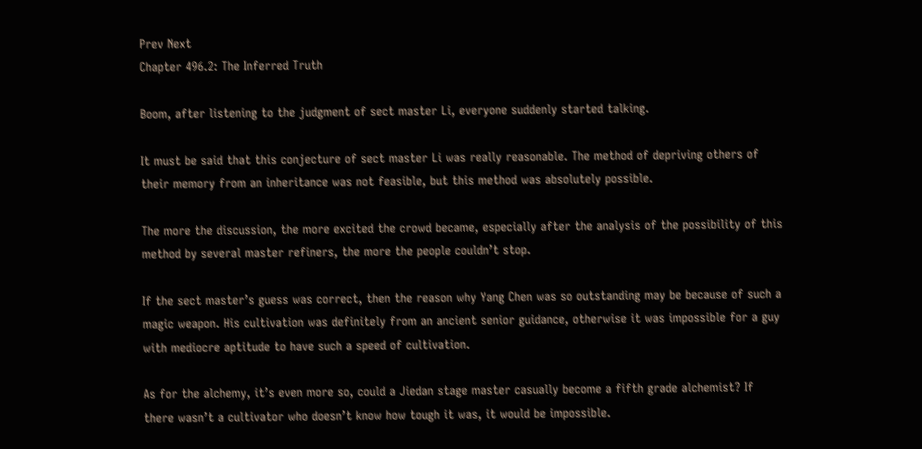Prev Next
Chapter 496.2: The Inferred Truth

Boom, after listening to the judgment of sect master Li, everyone suddenly started talking.

It must be said that this conjecture of sect master Li was really reasonable. The method of depriving others of their memory from an inheritance was not feasible, but this method was absolutely possible.

The more the discussion, the more excited the crowd became, especially after the analysis of the possibility of this method by several master refiners, the more the people couldn’t stop.

If the sect master’s guess was correct, then the reason why Yang Chen was so outstanding may be because of such a magic weapon. His cultivation was definitely from an ancient senior guidance, otherwise it was impossible for a guy with mediocre aptitude to have such a speed of cultivation.

As for the alchemy, it’s even more so, could a Jiedan stage master casually become a fifth grade alchemist? If there wasn’t a cultivator who doesn’t know how tough it was, it would be impossible.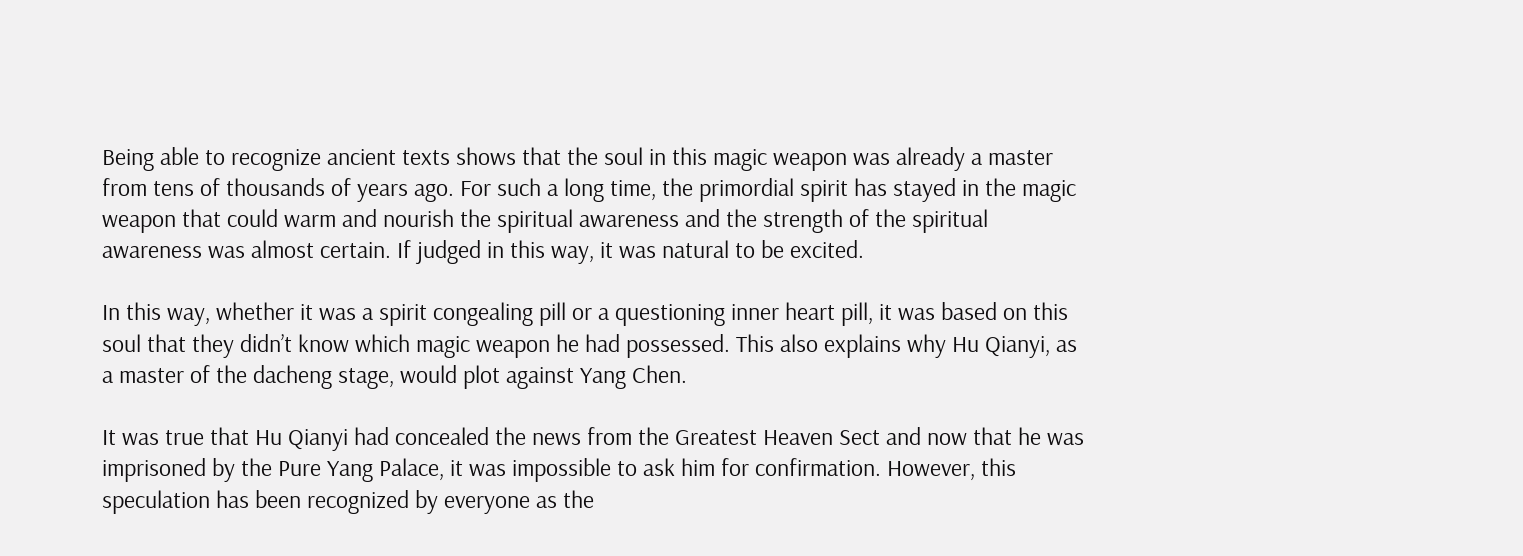Being able to recognize ancient texts shows that the soul in this magic weapon was already a master from tens of thousands of years ago. For such a long time, the primordial spirit has stayed in the magic weapon that could warm and nourish the spiritual awareness and the strength of the spiritual awareness was almost certain. If judged in this way, it was natural to be excited.

In this way, whether it was a spirit congealing pill or a questioning inner heart pill, it was based on this soul that they didn’t know which magic weapon he had possessed. This also explains why Hu Qianyi, as a master of the dacheng stage, would plot against Yang Chen.

It was true that Hu Qianyi had concealed the news from the Greatest Heaven Sect and now that he was imprisoned by the Pure Yang Palace, it was impossible to ask him for confirmation. However, this speculation has been recognized by everyone as the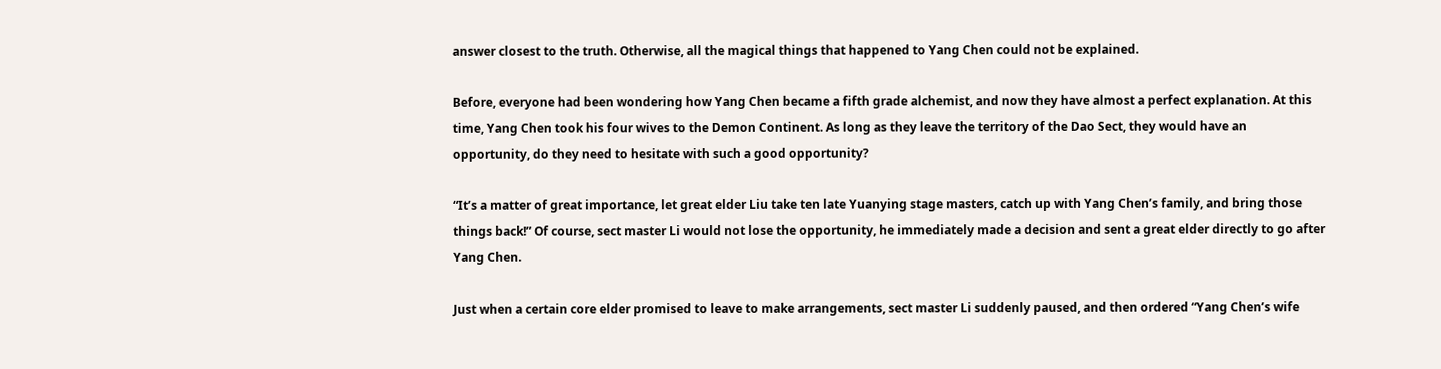answer closest to the truth. Otherwise, all the magical things that happened to Yang Chen could not be explained.

Before, everyone had been wondering how Yang Chen became a fifth grade alchemist, and now they have almost a perfect explanation. At this time, Yang Chen took his four wives to the Demon Continent. As long as they leave the territory of the Dao Sect, they would have an opportunity, do they need to hesitate with such a good opportunity?

“It’s a matter of great importance, let great elder Liu take ten late Yuanying stage masters, catch up with Yang Chen’s family, and bring those things back!” Of course, sect master Li would not lose the opportunity, he immediately made a decision and sent a great elder directly to go after Yang Chen.

Just when a certain core elder promised to leave to make arrangements, sect master Li suddenly paused, and then ordered “Yang Chen’s wife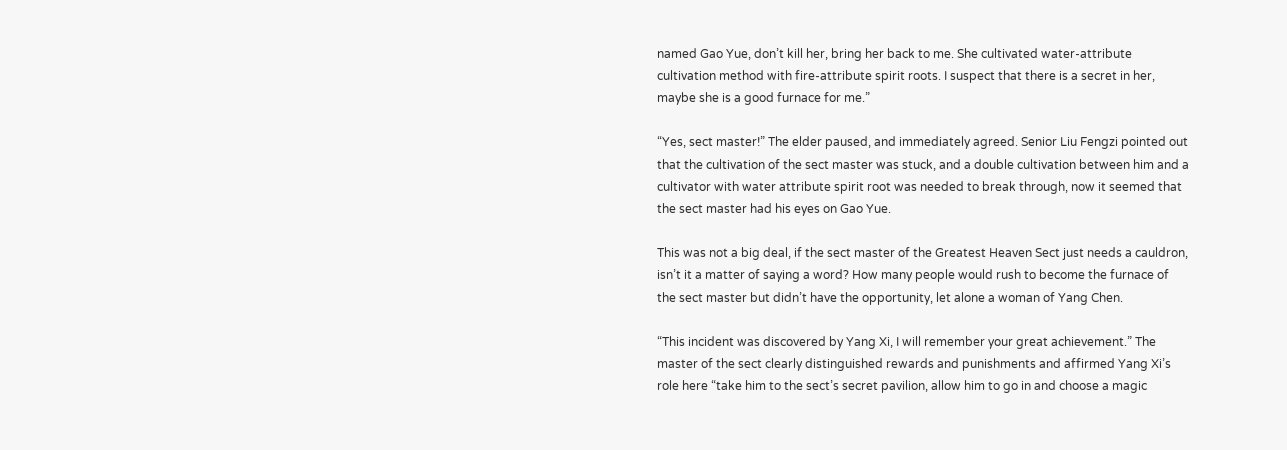named Gao Yue, don’t kill her, bring her back to me. She cultivated water-attribute cultivation method with fire-attribute spirit roots. I suspect that there is a secret in her, maybe she is a good furnace for me.”

“Yes, sect master!” The elder paused, and immediately agreed. Senior Liu Fengzi pointed out that the cultivation of the sect master was stuck, and a double cultivation between him and a cultivator with water attribute spirit root was needed to break through, now it seemed that the sect master had his eyes on Gao Yue.

This was not a big deal, if the sect master of the Greatest Heaven Sect just needs a cauldron, isn’t it a matter of saying a word? How many people would rush to become the furnace of the sect master but didn’t have the opportunity, let alone a woman of Yang Chen.

“This incident was discovered by Yang Xi, I will remember your great achievement.” The master of the sect clearly distinguished rewards and punishments and affirmed Yang Xi’s role here “take him to the sect’s secret pavilion, allow him to go in and choose a magic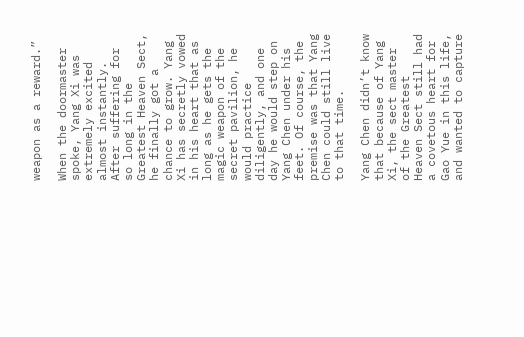weapon as a reward.”

When the doormaster spoke, Yang Xi was extremely excited almost instantly. After suffering for so long in the Greatest Heaven Sect, he finally got a chance to grow. Yang Xi has secretly vowed in his heart that as long as he gets the magic weapon of the secret pavilion, he would practice diligently, and one day he would step on Yang Chen under his feet. Of course, the premise was that Yang Chen could still live to that time.

Yang Chen didn’t know that because of Yang Xi, the sect master of the Greatest Heaven Sect still had a covetous heart for Gao Yue in this life, and wanted to capture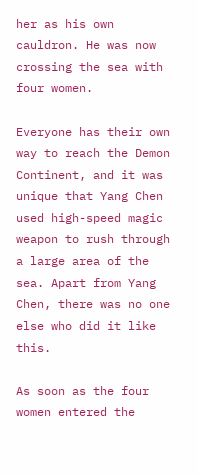her as his own cauldron. He was now crossing the sea with four women.

Everyone has their own way to reach the Demon Continent, and it was unique that Yang Chen used high-speed magic weapon to rush through a large area of the sea. Apart from Yang Chen, there was no one else who did it like this.

As soon as the four women entered the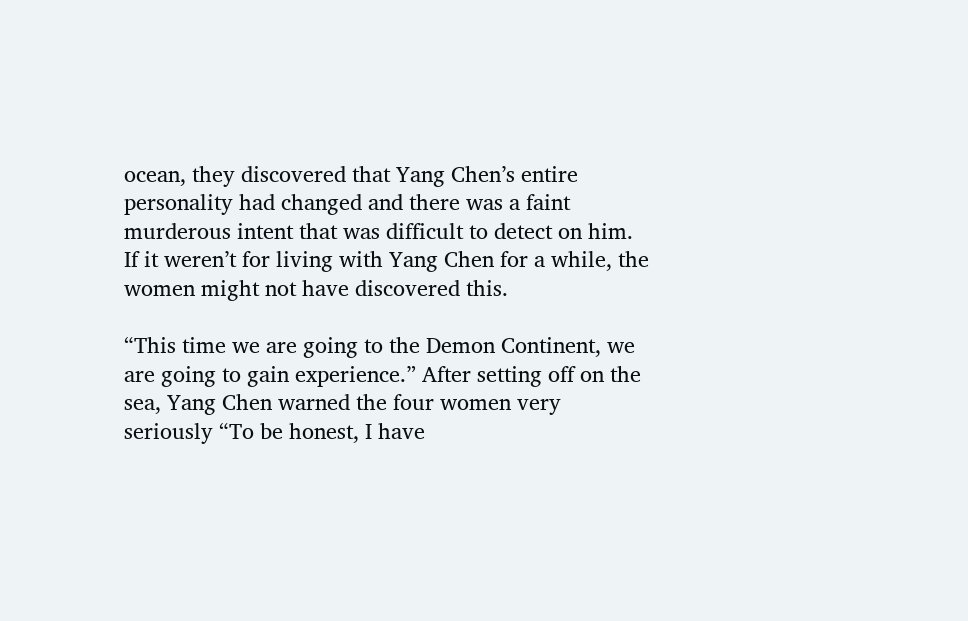ocean, they discovered that Yang Chen’s entire personality had changed and there was a faint murderous intent that was difficult to detect on him. If it weren’t for living with Yang Chen for a while, the women might not have discovered this.

“This time we are going to the Demon Continent, we are going to gain experience.” After setting off on the sea, Yang Chen warned the four women very seriously “To be honest, I have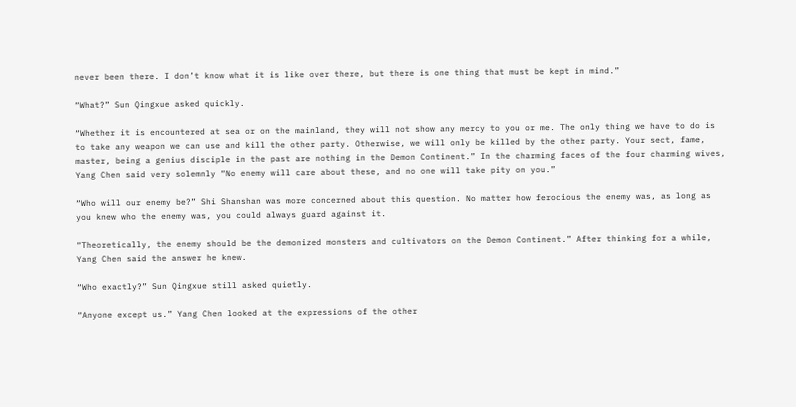never been there. I don’t know what it is like over there, but there is one thing that must be kept in mind.”

“What?” Sun Qingxue asked quickly.

“Whether it is encountered at sea or on the mainland, they will not show any mercy to you or me. The only thing we have to do is to take any weapon we can use and kill the other party. Otherwise, we will only be killed by the other party. Your sect, fame, master, being a genius disciple in the past are nothing in the Demon Continent.” In the charming faces of the four charming wives, Yang Chen said very solemnly “No enemy will care about these, and no one will take pity on you.”

“Who will our enemy be?” Shi Shanshan was more concerned about this question. No matter how ferocious the enemy was, as long as you knew who the enemy was, you could always guard against it.

“Theoretically, the enemy should be the demonized monsters and cultivators on the Demon Continent.” After thinking for a while, Yang Chen said the answer he knew.

“Who exactly?” Sun Qingxue still asked quietly.

“Anyone except us.” Yang Chen looked at the expressions of the other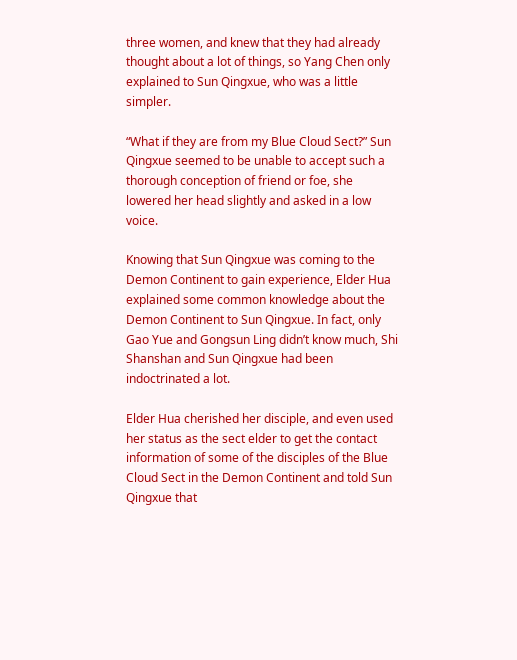three women, and knew that they had already thought about a lot of things, so Yang Chen only explained to Sun Qingxue, who was a little simpler.

“What if they are from my Blue Cloud Sect?” Sun Qingxue seemed to be unable to accept such a thorough conception of friend or foe, she lowered her head slightly and asked in a low voice.

Knowing that Sun Qingxue was coming to the Demon Continent to gain experience, Elder Hua explained some common knowledge about the Demon Continent to Sun Qingxue. In fact, only Gao Yue and Gongsun Ling didn’t know much, Shi Shanshan and Sun Qingxue had been indoctrinated a lot.

Elder Hua cherished her disciple, and even used her status as the sect elder to get the contact information of some of the disciples of the Blue Cloud Sect in the Demon Continent and told Sun Qingxue that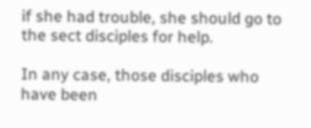if she had trouble, she should go to the sect disciples for help.

In any case, those disciples who have been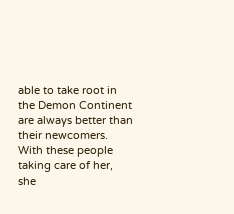able to take root in the Demon Continent are always better than their newcomers. With these people taking care of her, she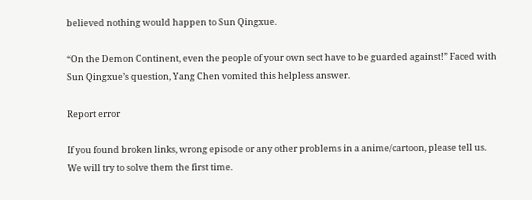believed nothing would happen to Sun Qingxue.

“On the Demon Continent, even the people of your own sect have to be guarded against!” Faced with Sun Qingxue’s question, Yang Chen vomited this helpless answer.

Report error

If you found broken links, wrong episode or any other problems in a anime/cartoon, please tell us. We will try to solve them the first time.